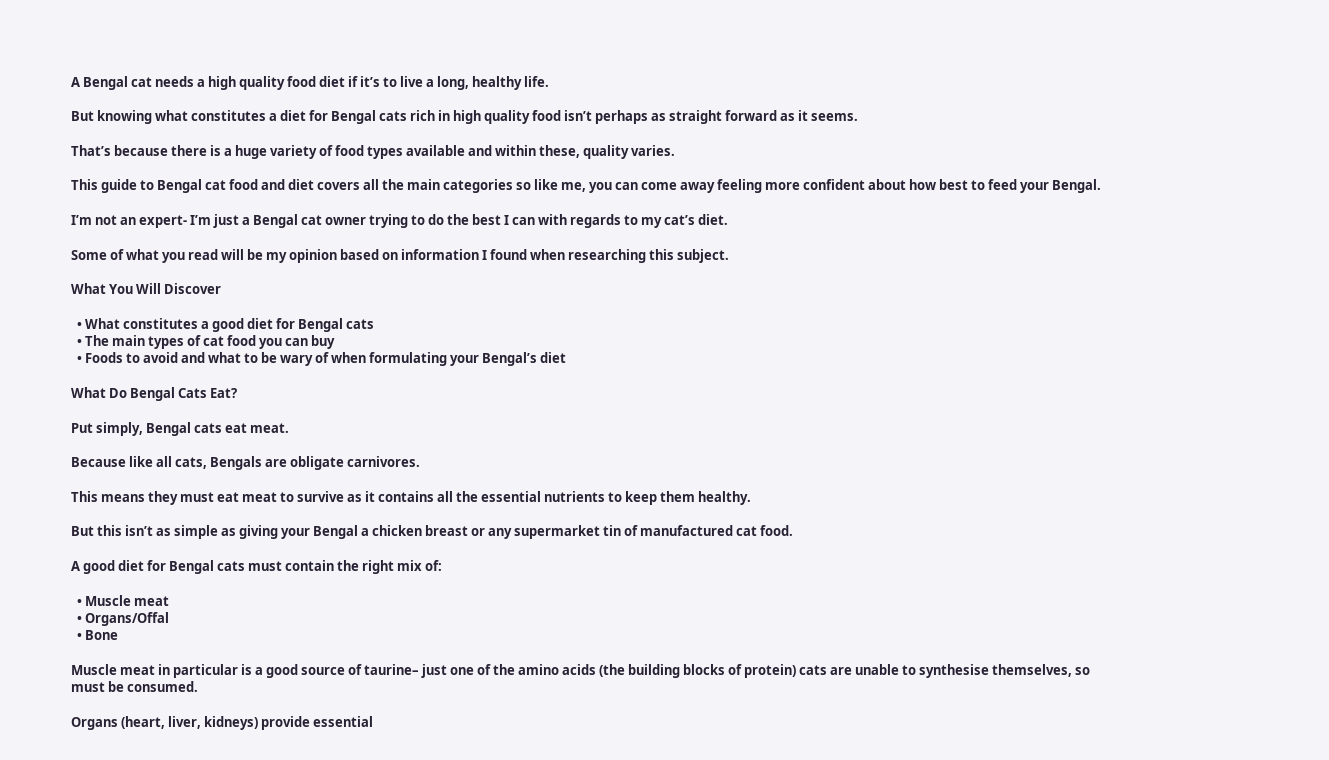A Bengal cat needs a high quality food diet if it’s to live a long, healthy life.

But knowing what constitutes a diet for Bengal cats rich in high quality food isn’t perhaps as straight forward as it seems.

That’s because there is a huge variety of food types available and within these, quality varies.

This guide to Bengal cat food and diet covers all the main categories so like me, you can come away feeling more confident about how best to feed your Bengal.

I’m not an expert- I’m just a Bengal cat owner trying to do the best I can with regards to my cat’s diet.

Some of what you read will be my opinion based on information I found when researching this subject.

What You Will Discover

  • What constitutes a good diet for Bengal cats
  • The main types of cat food you can buy
  • Foods to avoid and what to be wary of when formulating your Bengal’s diet

What Do Bengal Cats Eat?

Put simply, Bengal cats eat meat.

Because like all cats, Bengals are obligate carnivores.

This means they must eat meat to survive as it contains all the essential nutrients to keep them healthy.

But this isn’t as simple as giving your Bengal a chicken breast or any supermarket tin of manufactured cat food.

A good diet for Bengal cats must contain the right mix of:

  • Muscle meat
  • Organs/Offal
  • Bone

Muscle meat in particular is a good source of taurine– just one of the amino acids (the building blocks of protein) cats are unable to synthesise themselves, so must be consumed.

Organs (heart, liver, kidneys) provide essential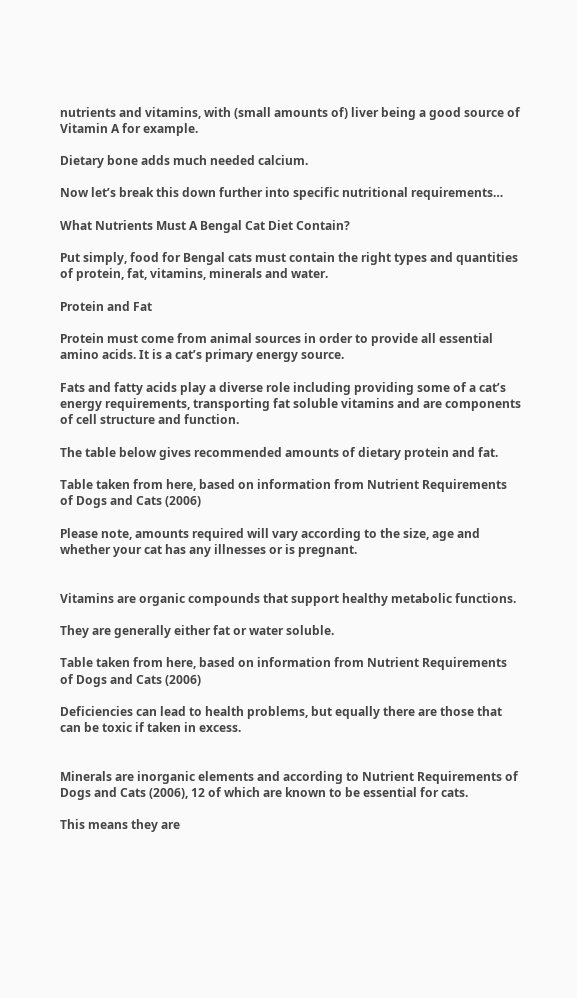nutrients and vitamins, with (small amounts of) liver being a good source of Vitamin A for example.

Dietary bone adds much needed calcium.

Now let’s break this down further into specific nutritional requirements…

What Nutrients Must A Bengal Cat Diet Contain?

Put simply, food for Bengal cats must contain the right types and quantities of protein, fat, vitamins, minerals and water.

Protein and Fat

Protein must come from animal sources in order to provide all essential amino acids. It is a cat’s primary energy source.

Fats and fatty acids play a diverse role including providing some of a cat’s energy requirements, transporting fat soluble vitamins and are components of cell structure and function.

The table below gives recommended amounts of dietary protein and fat.

Table taken from here, based on information from Nutrient Requirements of Dogs and Cats (2006)

Please note, amounts required will vary according to the size, age and whether your cat has any illnesses or is pregnant.


Vitamins are organic compounds that support healthy metabolic functions.

They are generally either fat or water soluble.

Table taken from here, based on information from Nutrient Requirements of Dogs and Cats (2006)

Deficiencies can lead to health problems, but equally there are those that can be toxic if taken in excess.


Minerals are inorganic elements and according to Nutrient Requirements of Dogs and Cats (2006), 12 of which are known to be essential for cats.

This means they are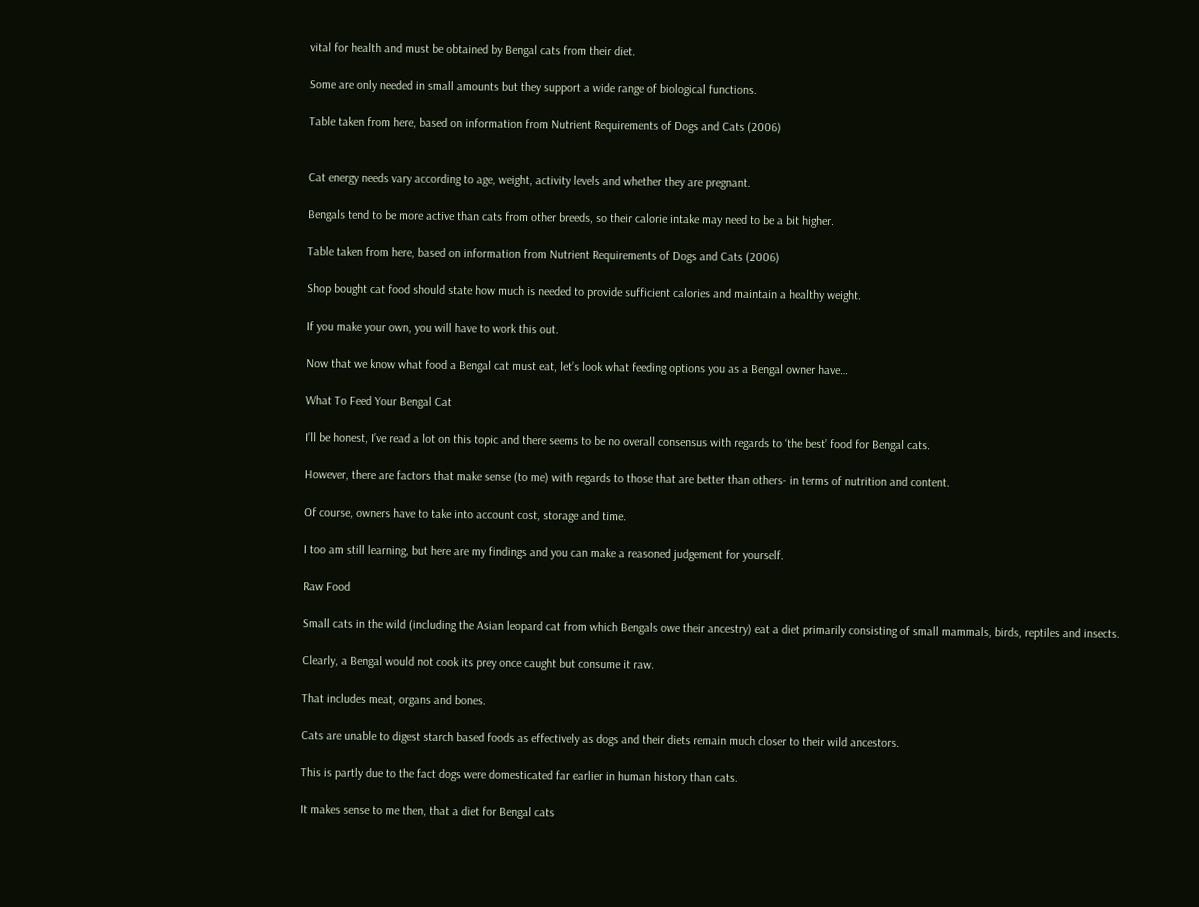vital for health and must be obtained by Bengal cats from their diet.

Some are only needed in small amounts but they support a wide range of biological functions.

Table taken from here, based on information from Nutrient Requirements of Dogs and Cats (2006)


Cat energy needs vary according to age, weight, activity levels and whether they are pregnant.

Bengals tend to be more active than cats from other breeds, so their calorie intake may need to be a bit higher.

Table taken from here, based on information from Nutrient Requirements of Dogs and Cats (2006)

Shop bought cat food should state how much is needed to provide sufficient calories and maintain a healthy weight.

If you make your own, you will have to work this out.

Now that we know what food a Bengal cat must eat, let’s look what feeding options you as a Bengal owner have…

What To Feed Your Bengal Cat

I’ll be honest, I’ve read a lot on this topic and there seems to be no overall consensus with regards to ‘the best’ food for Bengal cats.

However, there are factors that make sense (to me) with regards to those that are better than others- in terms of nutrition and content.

Of course, owners have to take into account cost, storage and time.

I too am still learning, but here are my findings and you can make a reasoned judgement for yourself.

Raw Food

Small cats in the wild (including the Asian leopard cat from which Bengals owe their ancestry) eat a diet primarily consisting of small mammals, birds, reptiles and insects.

Clearly, a Bengal would not cook its prey once caught but consume it raw.

That includes meat, organs and bones.

Cats are unable to digest starch based foods as effectively as dogs and their diets remain much closer to their wild ancestors.

This is partly due to the fact dogs were domesticated far earlier in human history than cats.

It makes sense to me then, that a diet for Bengal cats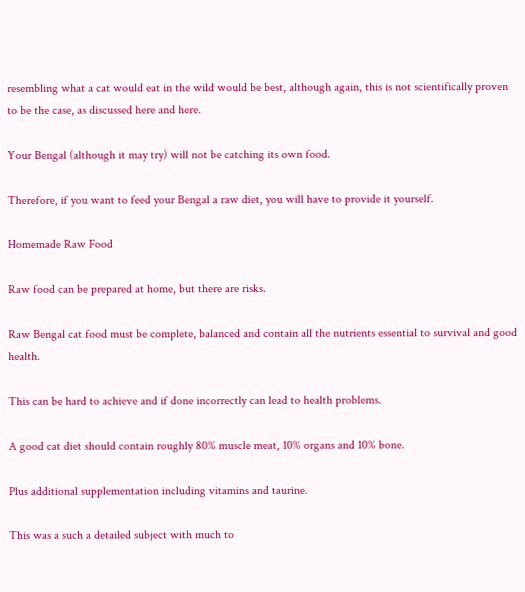resembling what a cat would eat in the wild would be best, although again, this is not scientifically proven to be the case, as discussed here and here.

Your Bengal (although it may try) will not be catching its own food.

Therefore, if you want to feed your Bengal a raw diet, you will have to provide it yourself.

Homemade Raw Food

Raw food can be prepared at home, but there are risks.

Raw Bengal cat food must be complete, balanced and contain all the nutrients essential to survival and good health.

This can be hard to achieve and if done incorrectly can lead to health problems.

A good cat diet should contain roughly 80% muscle meat, 10% organs and 10% bone.

Plus additional supplementation including vitamins and taurine.

This was a such a detailed subject with much to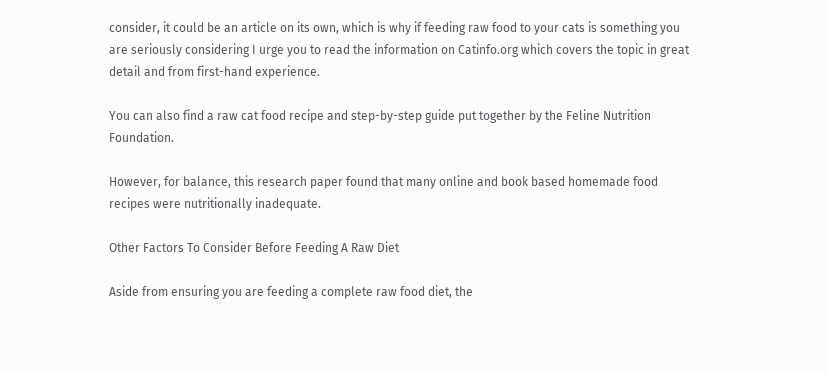consider, it could be an article on its own, which is why if feeding raw food to your cats is something you are seriously considering I urge you to read the information on Catinfo.org which covers the topic in great detail and from first-hand experience.

You can also find a raw cat food recipe and step-by-step guide put together by the Feline Nutrition Foundation.

However, for balance, this research paper found that many online and book based homemade food recipes were nutritionally inadequate.

Other Factors To Consider Before Feeding A Raw Diet

Aside from ensuring you are feeding a complete raw food diet, the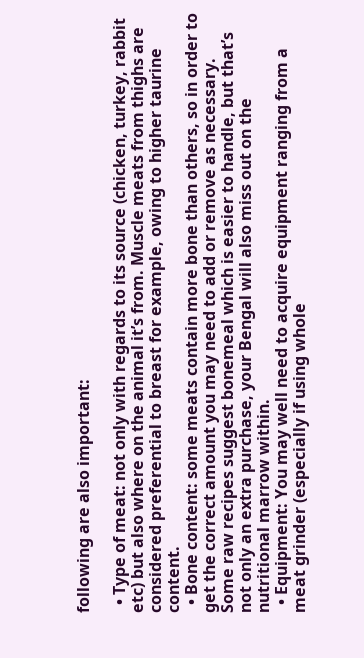following are also important:

  • Type of meat: not only with regards to its source (chicken, turkey, rabbit etc) but also where on the animal it’s from. Muscle meats from thighs are considered preferential to breast for example, owing to higher taurine content.
  • Bone content: some meats contain more bone than others, so in order to get the correct amount you may need to add or remove as necessary. Some raw recipes suggest bonemeal which is easier to handle, but that’s not only an extra purchase, your Bengal will also miss out on the nutritional marrow within.
  • Equipment: You may well need to acquire equipment ranging from a meat grinder (especially if using whole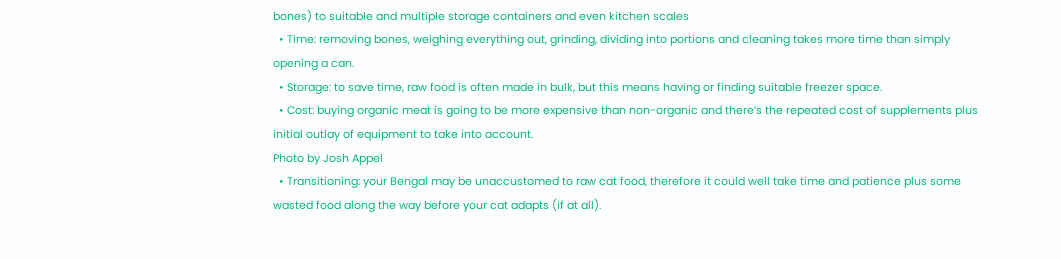bones) to suitable and multiple storage containers and even kitchen scales
  • Time: removing bones, weighing everything out, grinding, dividing into portions and cleaning takes more time than simply opening a can.
  • Storage: to save time, raw food is often made in bulk, but this means having or finding suitable freezer space.
  • Cost: buying organic meat is going to be more expensive than non-organic and there’s the repeated cost of supplements plus initial outlay of equipment to take into account.
Photo by Josh Appel
  • Transitioning: your Bengal may be unaccustomed to raw cat food, therefore it could well take time and patience plus some wasted food along the way before your cat adapts (if at all).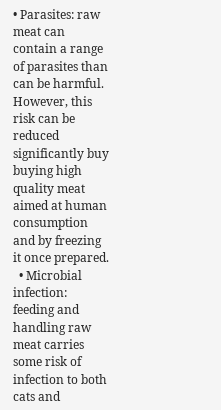• Parasites: raw meat can contain a range of parasites than can be harmful. However, this risk can be reduced significantly buy buying high quality meat aimed at human consumption and by freezing it once prepared.
  • Microbial infection: feeding and handling raw meat carries some risk of infection to both cats and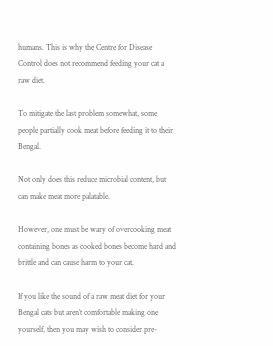humans. This is why the Centre for Disease Control does not recommend feeding your cat a raw diet.

To mitigate the last problem somewhat, some people partially cook meat before feeding it to their Bengal.

Not only does this reduce microbial content, but can make meat more palatable.

However, one must be wary of overcooking meat containing bones as cooked bones become hard and brittle and can cause harm to your cat.

If you like the sound of a raw meat diet for your Bengal cats but aren’t comfortable making one yourself, then you may wish to consider pre-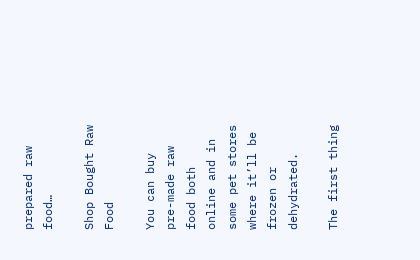prepared raw food…

Shop Bought Raw Food

You can buy pre-made raw food both online and in some pet stores where it’ll be frozen or dehydrated.

The first thing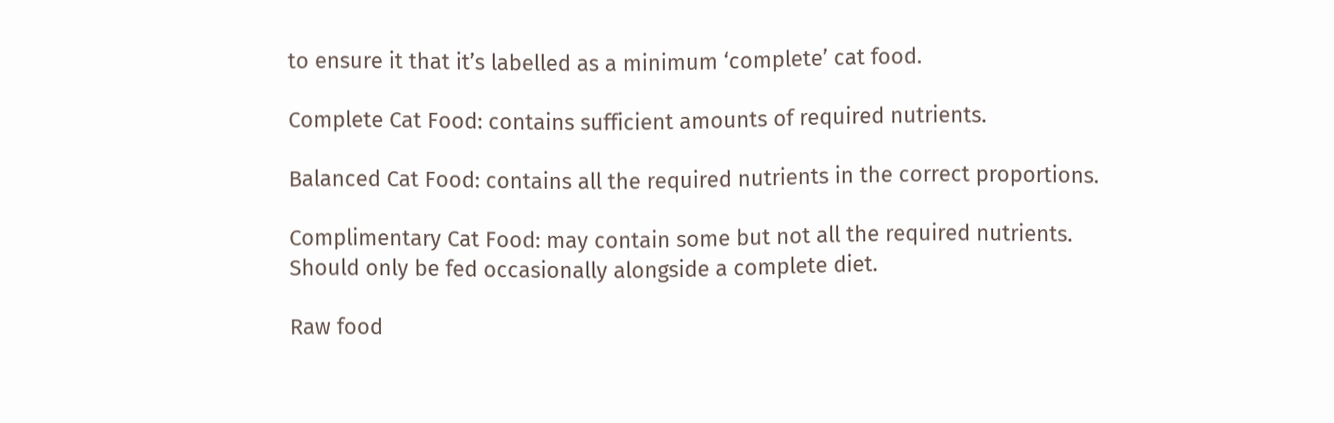to ensure it that it’s labelled as a minimum ‘complete’ cat food.

Complete Cat Food: contains sufficient amounts of required nutrients.

Balanced Cat Food: contains all the required nutrients in the correct proportions.

Complimentary Cat Food: may contain some but not all the required nutrients. Should only be fed occasionally alongside a complete diet.

Raw food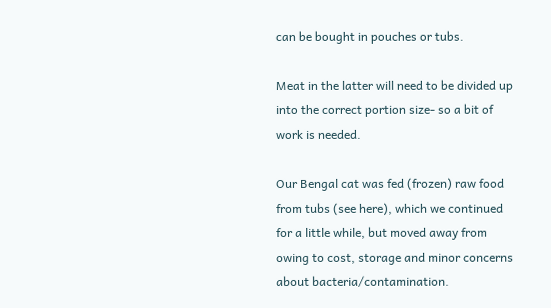can be bought in pouches or tubs.

Meat in the latter will need to be divided up into the correct portion size- so a bit of work is needed.

Our Bengal cat was fed (frozen) raw food from tubs (see here), which we continued for a little while, but moved away from owing to cost, storage and minor concerns about bacteria/contamination.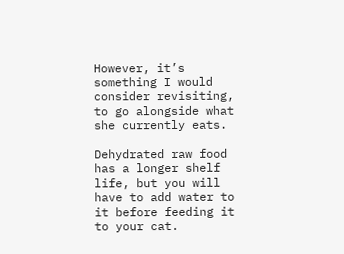However, it’s something I would consider revisiting, to go alongside what she currently eats.

Dehydrated raw food has a longer shelf life, but you will have to add water to it before feeding it to your cat.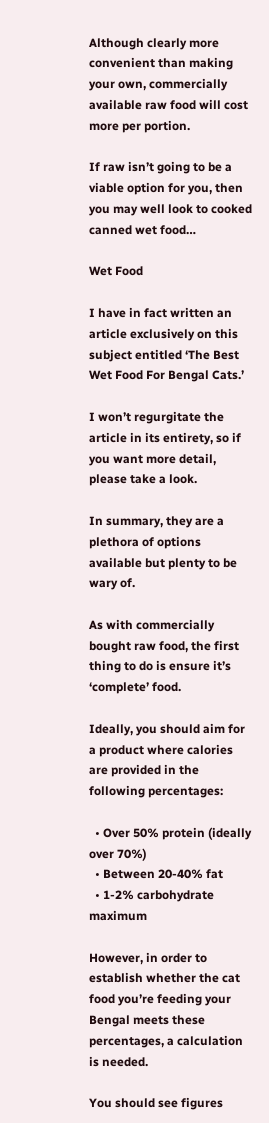Although clearly more convenient than making your own, commercially available raw food will cost more per portion.

If raw isn’t going to be a viable option for you, then you may well look to cooked canned wet food…

Wet Food

I have in fact written an article exclusively on this subject entitled ‘The Best Wet Food For Bengal Cats.’

I won’t regurgitate the article in its entirety, so if you want more detail, please take a look.

In summary, they are a plethora of options available but plenty to be wary of.

As with commercially bought raw food, the first thing to do is ensure it’s ‘complete’ food.

Ideally, you should aim for a product where calories are provided in the following percentages:

  • Over 50% protein (ideally over 70%)
  • Between 20-40% fat
  • 1-2% carbohydrate maximum

However, in order to establish whether the cat food you’re feeding your Bengal meets these percentages, a calculation is needed.

You should see figures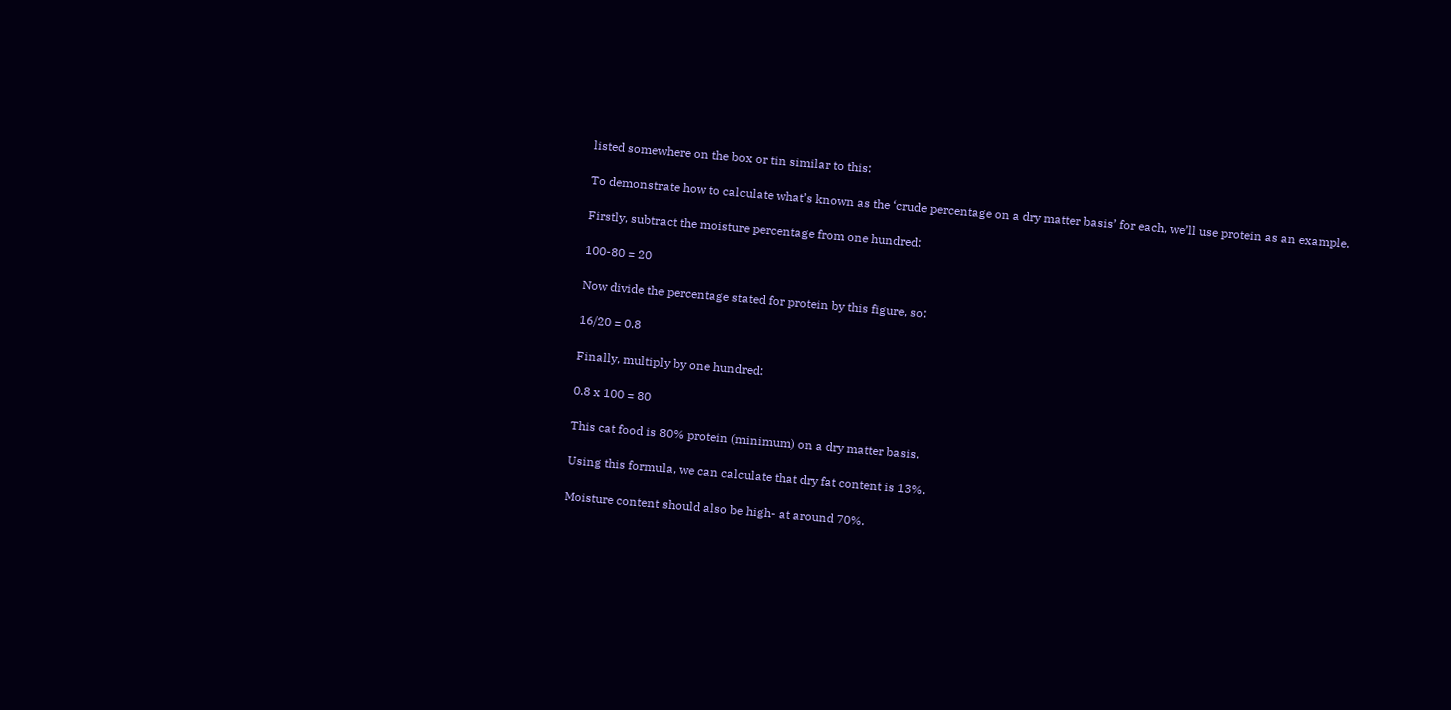listed somewhere on the box or tin similar to this:

To demonstrate how to calculate what’s known as the ‘crude percentage on a dry matter basis’ for each, we’ll use protein as an example.

Firstly, subtract the moisture percentage from one hundred:

100-80 = 20

Now divide the percentage stated for protein by this figure, so:

16/20 = 0.8

Finally, multiply by one hundred:

0.8 x 100 = 80

This cat food is 80% protein (minimum) on a dry matter basis.

Using this formula, we can calculate that dry fat content is 13%.

Moisture content should also be high- at around 70%.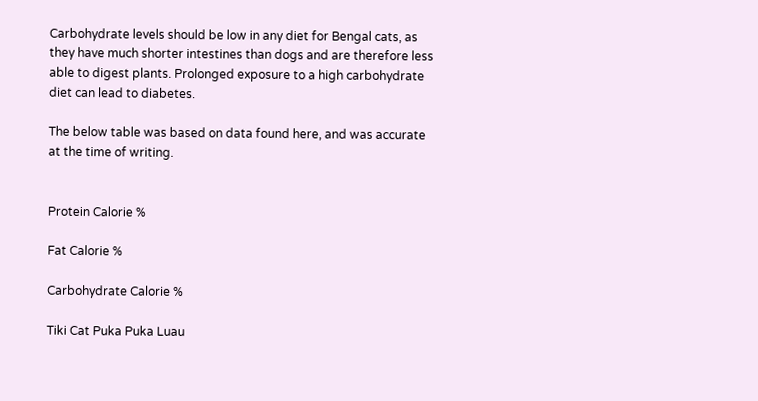Carbohydrate levels should be low in any diet for Bengal cats, as they have much shorter intestines than dogs and are therefore less able to digest plants. Prolonged exposure to a high carbohydrate diet can lead to diabetes.

The below table was based on data found here, and was accurate at the time of writing.


Protein Calorie %

Fat Calorie %

Carbohydrate Calorie %

Tiki Cat Puka Puka Luau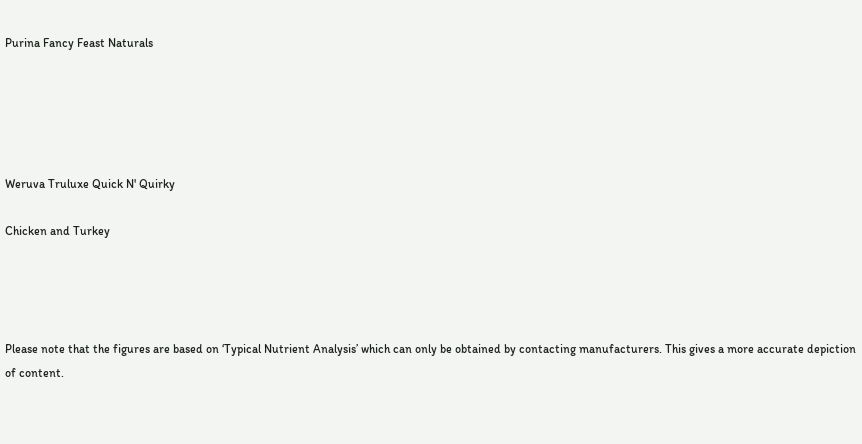Purina Fancy Feast Naturals





Weruva Truluxe Quick N' Quirky

Chicken and Turkey




Please note that the figures are based on ‘Typical Nutrient Analysis’ which can only be obtained by contacting manufacturers. This gives a more accurate depiction of content.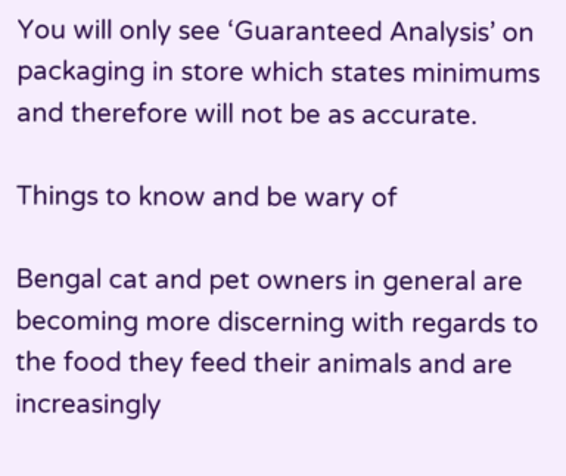You will only see ‘Guaranteed Analysis’ on packaging in store which states minimums and therefore will not be as accurate.

Things to know and be wary of

Bengal cat and pet owners in general are becoming more discerning with regards to the food they feed their animals and are increasingly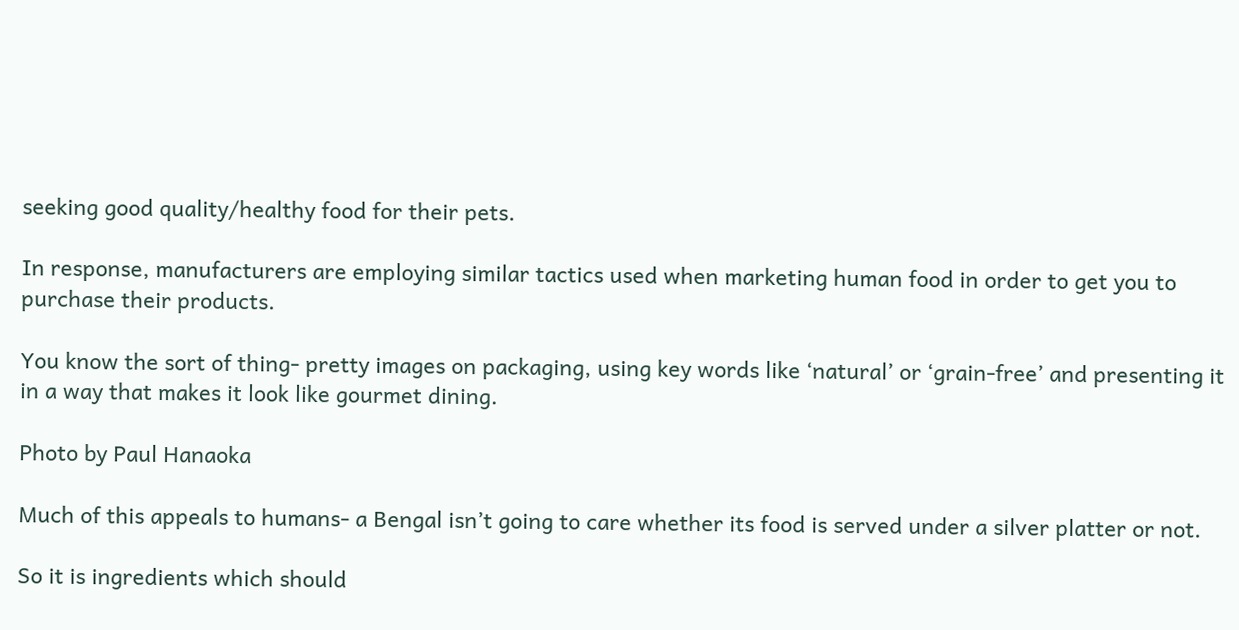seeking good quality/healthy food for their pets.

In response, manufacturers are employing similar tactics used when marketing human food in order to get you to purchase their products.

You know the sort of thing- pretty images on packaging, using key words like ‘natural’ or ‘grain-free’ and presenting it in a way that makes it look like gourmet dining.

Photo by Paul Hanaoka

Much of this appeals to humans- a Bengal isn’t going to care whether its food is served under a silver platter or not.

So it is ingredients which should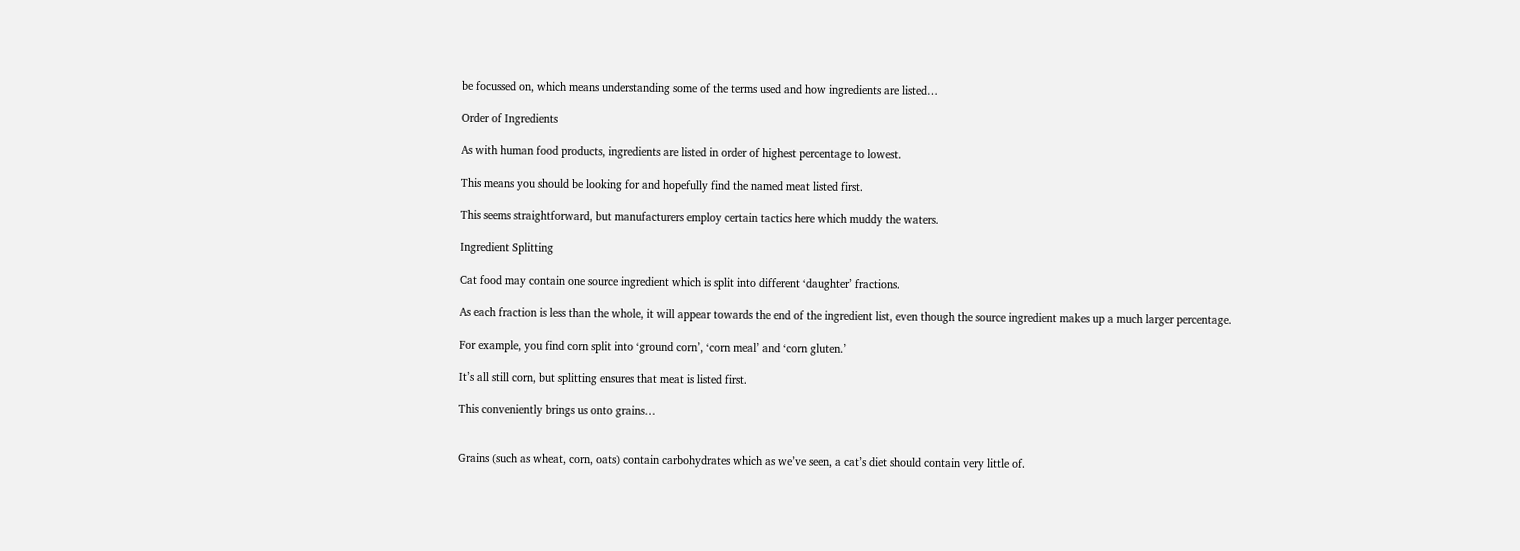be focussed on, which means understanding some of the terms used and how ingredients are listed…

Order of Ingredients

As with human food products, ingredients are listed in order of highest percentage to lowest.

This means you should be looking for and hopefully find the named meat listed first.

This seems straightforward, but manufacturers employ certain tactics here which muddy the waters.

Ingredient Splitting

Cat food may contain one source ingredient which is split into different ‘daughter’ fractions.

As each fraction is less than the whole, it will appear towards the end of the ingredient list, even though the source ingredient makes up a much larger percentage.

For example, you find corn split into ‘ground corn’, ‘corn meal’ and ‘corn gluten.’

It’s all still corn, but splitting ensures that meat is listed first.

This conveniently brings us onto grains…


Grains (such as wheat, corn, oats) contain carbohydrates which as we’ve seen, a cat’s diet should contain very little of.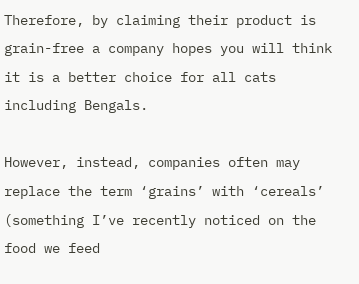Therefore, by claiming their product is grain-free a company hopes you will think it is a better choice for all cats including Bengals.

However, instead, companies often may replace the term ‘grains’ with ‘cereals’ (something I’ve recently noticed on the food we feed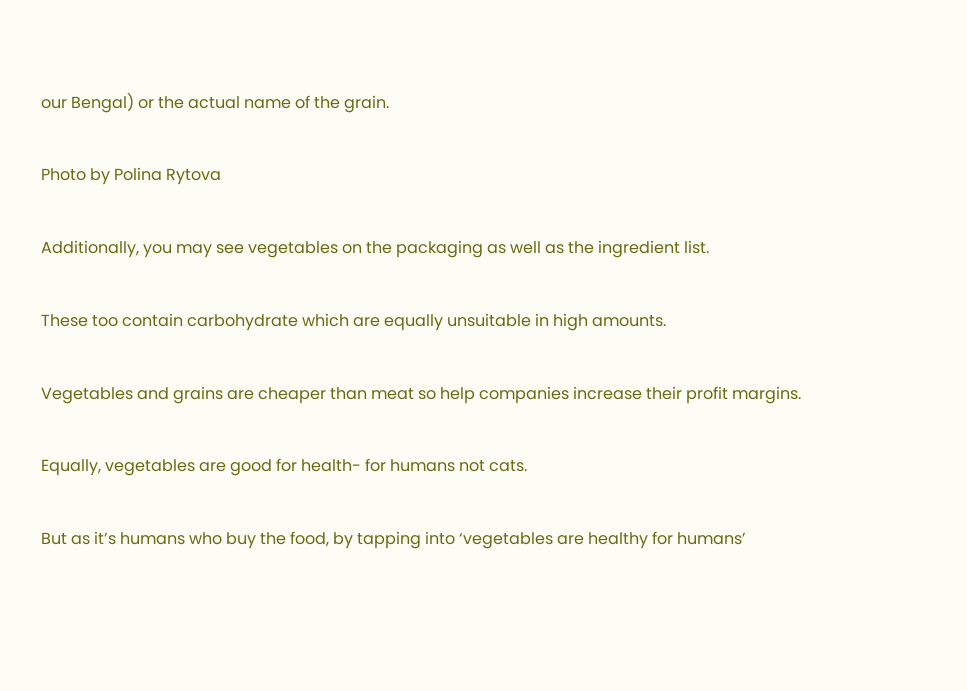our Bengal) or the actual name of the grain.

Photo by Polina Rytova

Additionally, you may see vegetables on the packaging as well as the ingredient list.

These too contain carbohydrate which are equally unsuitable in high amounts.

Vegetables and grains are cheaper than meat so help companies increase their profit margins.

Equally, vegetables are good for health- for humans not cats.

But as it’s humans who buy the food, by tapping into ‘vegetables are healthy for humans’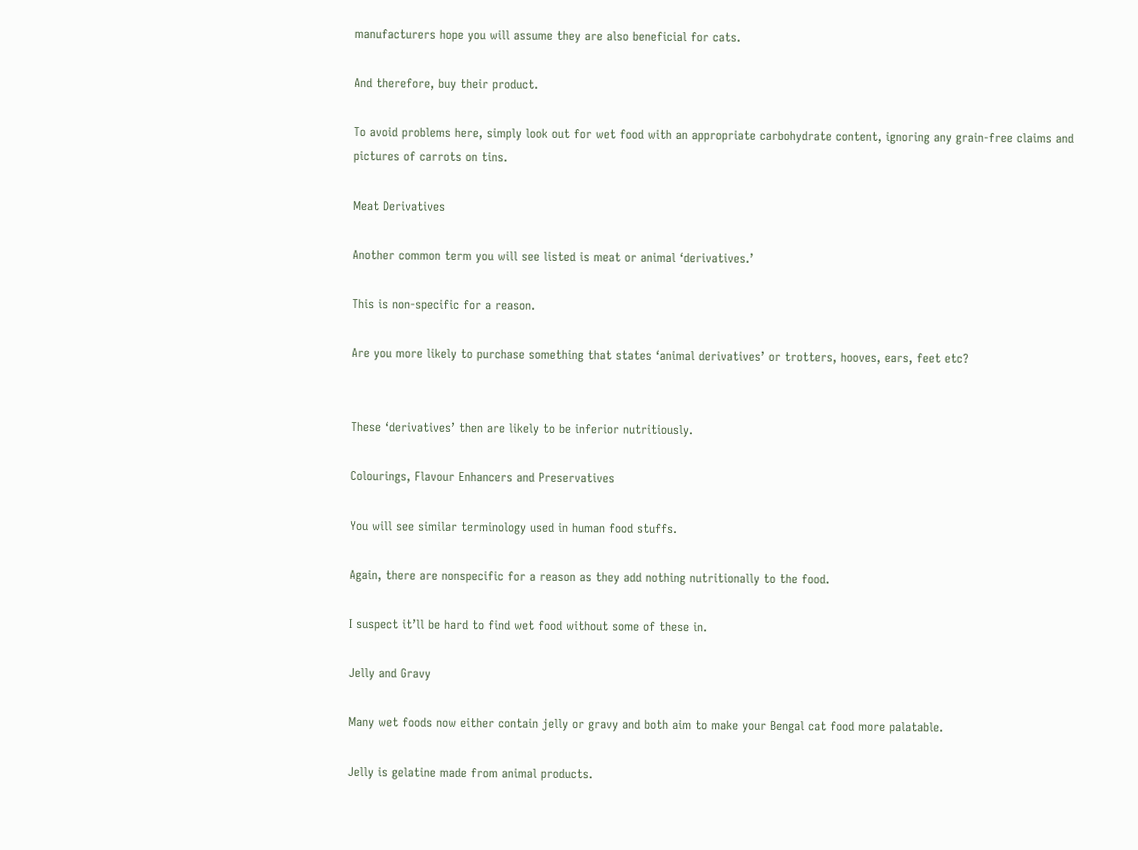manufacturers hope you will assume they are also beneficial for cats.

And therefore, buy their product.

To avoid problems here, simply look out for wet food with an appropriate carbohydrate content, ignoring any grain-free claims and pictures of carrots on tins.

Meat Derivatives

Another common term you will see listed is meat or animal ‘derivatives.’

This is non-specific for a reason.

Are you more likely to purchase something that states ‘animal derivatives’ or trotters, hooves, ears, feet etc?


These ‘derivatives’ then are likely to be inferior nutritiously.

Colourings, Flavour Enhancers and Preservatives

You will see similar terminology used in human food stuffs.

Again, there are nonspecific for a reason as they add nothing nutritionally to the food.

I suspect it’ll be hard to find wet food without some of these in.

Jelly and Gravy

Many wet foods now either contain jelly or gravy and both aim to make your Bengal cat food more palatable.

Jelly is gelatine made from animal products.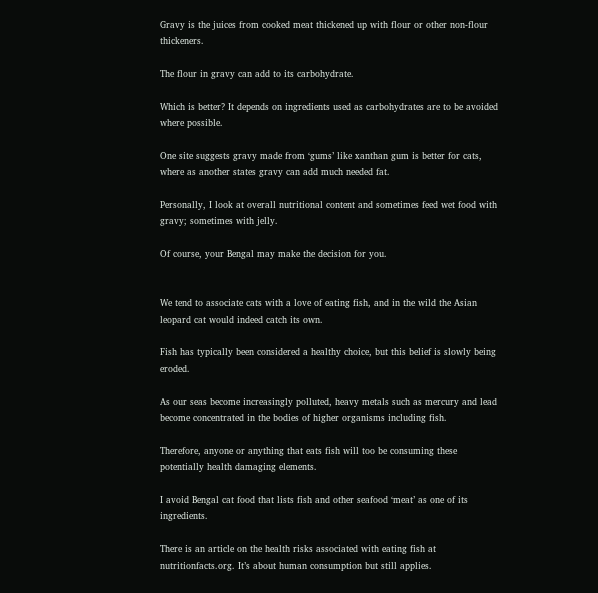Gravy is the juices from cooked meat thickened up with flour or other non-flour thickeners.

The flour in gravy can add to its carbohydrate.

Which is better? It depends on ingredients used as carbohydrates are to be avoided where possible.

One site suggests gravy made from ‘gums’ like xanthan gum is better for cats, where as another states gravy can add much needed fat.

Personally, I look at overall nutritional content and sometimes feed wet food with gravy; sometimes with jelly.

Of course, your Bengal may make the decision for you.


We tend to associate cats with a love of eating fish, and in the wild the Asian leopard cat would indeed catch its own.

Fish has typically been considered a healthy choice, but this belief is slowly being eroded.

As our seas become increasingly polluted, heavy metals such as mercury and lead become concentrated in the bodies of higher organisms including fish.

Therefore, anyone or anything that eats fish will too be consuming these potentially health damaging elements.

I avoid Bengal cat food that lists fish and other seafood ‘meat’ as one of its ingredients.

There is an article on the health risks associated with eating fish at nutritionfacts.org. It’s about human consumption but still applies.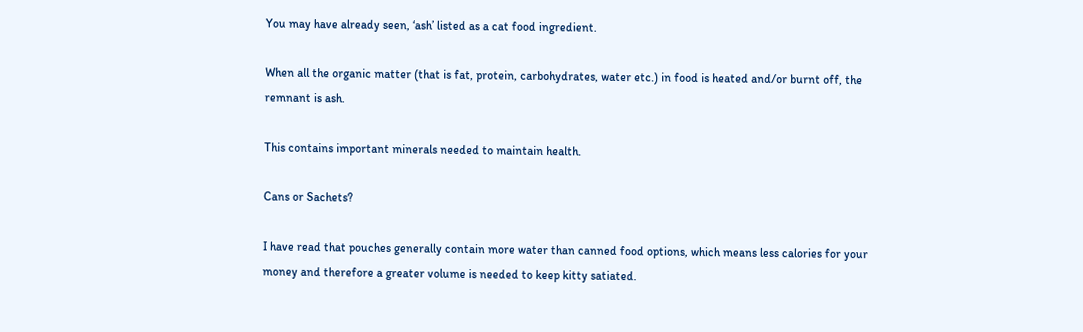You may have already seen, ‘ash’ listed as a cat food ingredient.

When all the organic matter (that is fat, protein, carbohydrates, water etc.) in food is heated and/or burnt off, the remnant is ash.

This contains important minerals needed to maintain health.

Cans or Sachets?

I have read that pouches generally contain more water than canned food options, which means less calories for your money and therefore a greater volume is needed to keep kitty satiated.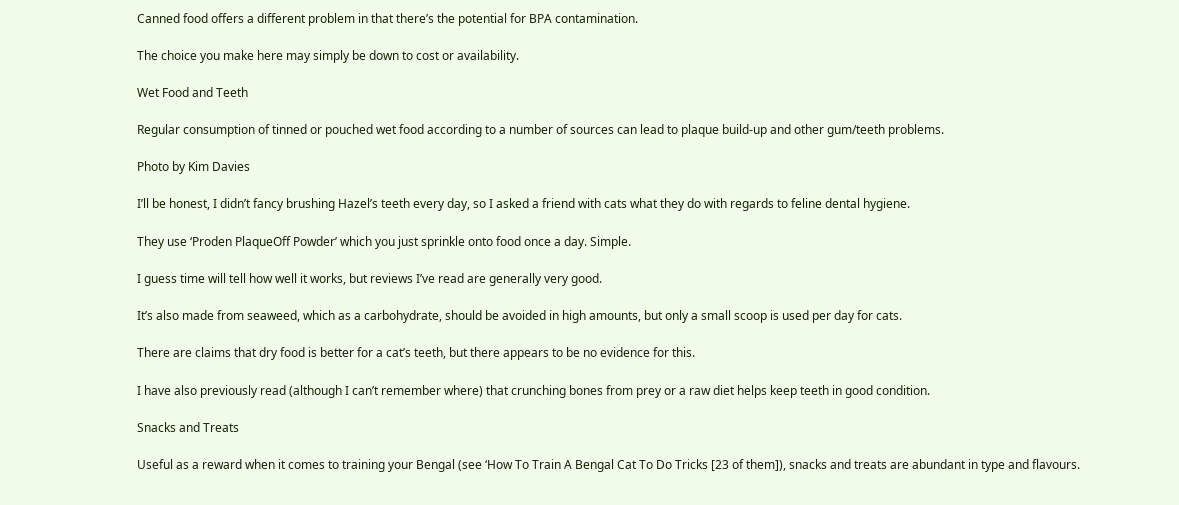Canned food offers a different problem in that there’s the potential for BPA contamination.

The choice you make here may simply be down to cost or availability.

Wet Food and Teeth

Regular consumption of tinned or pouched wet food according to a number of sources can lead to plaque build-up and other gum/teeth problems.

Photo by Kim Davies

I’ll be honest, I didn’t fancy brushing Hazel’s teeth every day, so I asked a friend with cats what they do with regards to feline dental hygiene.

They use ‘Proden PlaqueOff Powder’ which you just sprinkle onto food once a day. Simple.

I guess time will tell how well it works, but reviews I’ve read are generally very good.

It’s also made from seaweed, which as a carbohydrate, should be avoided in high amounts, but only a small scoop is used per day for cats.

There are claims that dry food is better for a cat’s teeth, but there appears to be no evidence for this.

I have also previously read (although I can’t remember where) that crunching bones from prey or a raw diet helps keep teeth in good condition.

Snacks and Treats

Useful as a reward when it comes to training your Bengal (see ‘How To Train A Bengal Cat To Do Tricks [23 of them]), snacks and treats are abundant in type and flavours.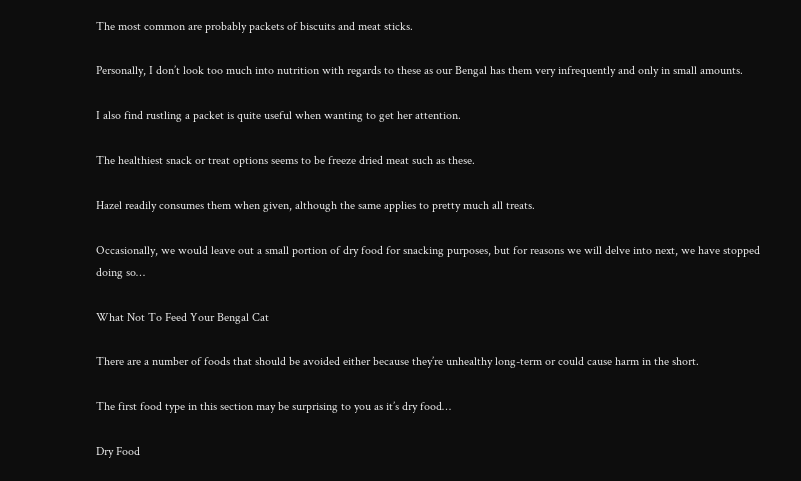The most common are probably packets of biscuits and meat sticks.

Personally, I don’t look too much into nutrition with regards to these as our Bengal has them very infrequently and only in small amounts.

I also find rustling a packet is quite useful when wanting to get her attention.

The healthiest snack or treat options seems to be freeze dried meat such as these.

Hazel readily consumes them when given, although the same applies to pretty much all treats.

Occasionally, we would leave out a small portion of dry food for snacking purposes, but for reasons we will delve into next, we have stopped doing so…

What Not To Feed Your Bengal Cat

There are a number of foods that should be avoided either because they’re unhealthy long-term or could cause harm in the short.

The first food type in this section may be surprising to you as it’s dry food…

Dry Food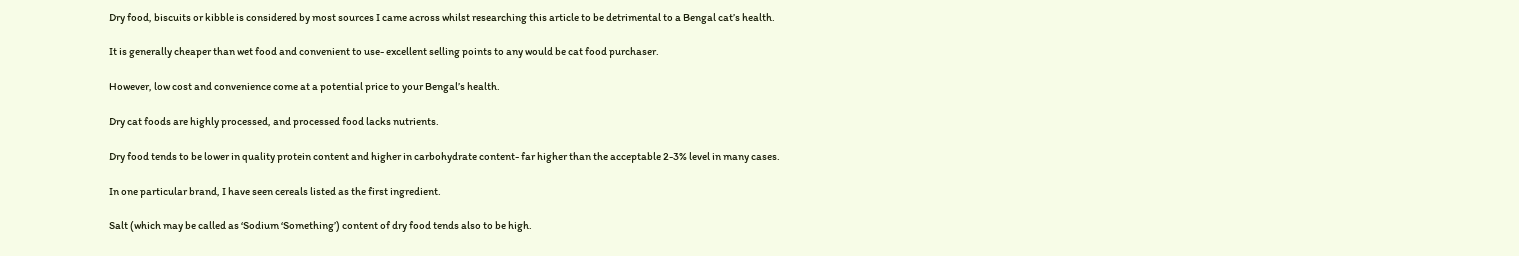Dry food, biscuits or kibble is considered by most sources I came across whilst researching this article to be detrimental to a Bengal cat’s health.

It is generally cheaper than wet food and convenient to use- excellent selling points to any would be cat food purchaser.

However, low cost and convenience come at a potential price to your Bengal’s health.

Dry cat foods are highly processed, and processed food lacks nutrients.

Dry food tends to be lower in quality protein content and higher in carbohydrate content- far higher than the acceptable 2-3% level in many cases.

In one particular brand, I have seen cereals listed as the first ingredient.

Salt (which may be called as ‘Sodium ‘Something’) content of dry food tends also to be high.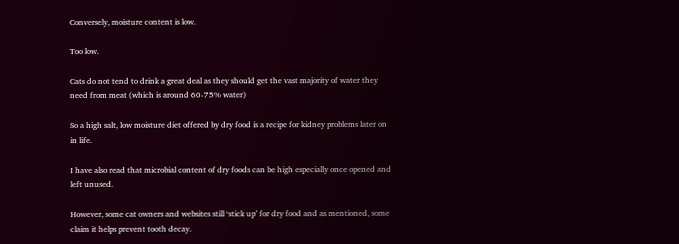Conversely, moisture content is low.

Too low.

Cats do not tend to drink a great deal as they should get the vast majority of water they need from meat (which is around 60-75% water)

So a high salt, low moisture diet offered by dry food is a recipe for kidney problems later on in life.

I have also read that microbial content of dry foods can be high especially once opened and left unused.

However, some cat owners and websites still ‘stick up’ for dry food and as mentioned, some claim it helps prevent tooth decay.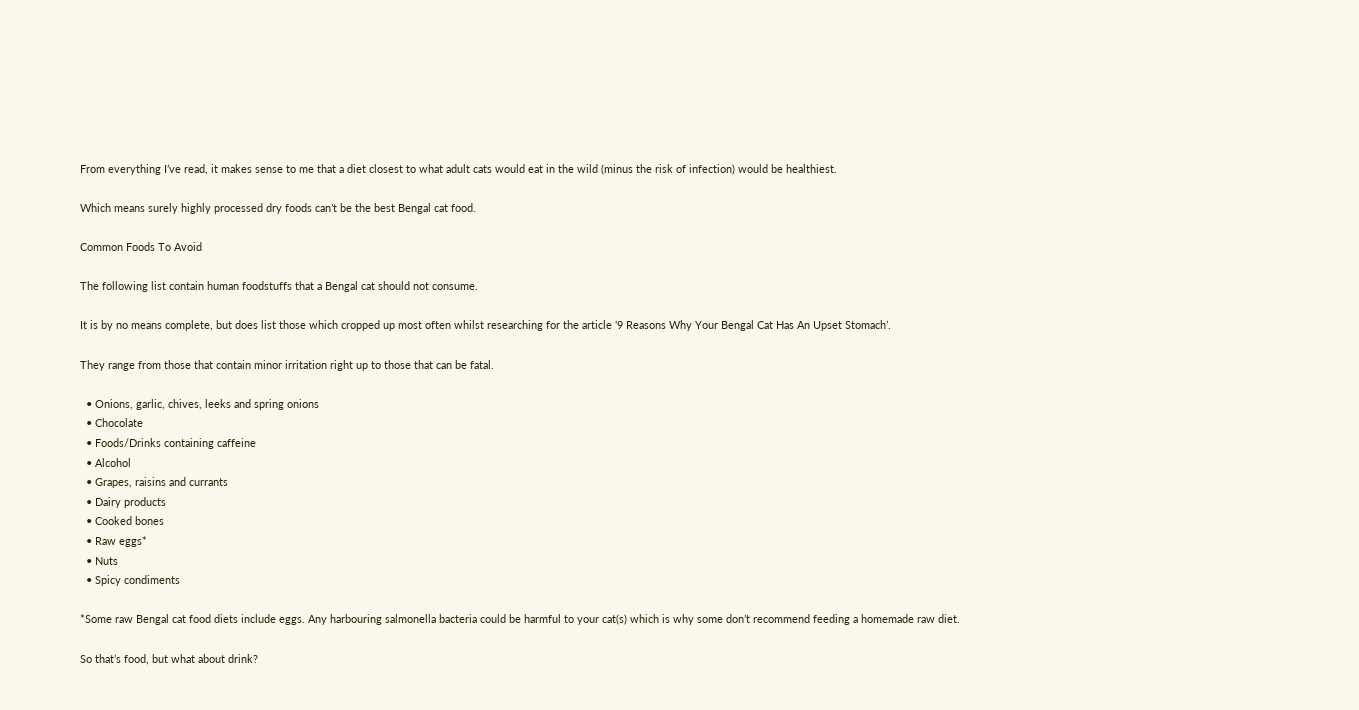From everything I’ve read, it makes sense to me that a diet closest to what adult cats would eat in the wild (minus the risk of infection) would be healthiest.

Which means surely highly processed dry foods can’t be the best Bengal cat food.

Common Foods To Avoid

The following list contain human foodstuffs that a Bengal cat should not consume.

It is by no means complete, but does list those which cropped up most often whilst researching for the article ‘9 Reasons Why Your Bengal Cat Has An Upset Stomach’.

They range from those that contain minor irritation right up to those that can be fatal.

  • Onions, garlic, chives, leeks and spring onions
  • Chocolate
  • Foods/Drinks containing caffeine
  • Alcohol
  • Grapes, raisins and currants
  • Dairy products
  • Cooked bones
  • Raw eggs*
  • Nuts
  • Spicy condiments

*Some raw Bengal cat food diets include eggs. Any harbouring salmonella bacteria could be harmful to your cat(s) which is why some don’t recommend feeding a homemade raw diet.

So that’s food, but what about drink?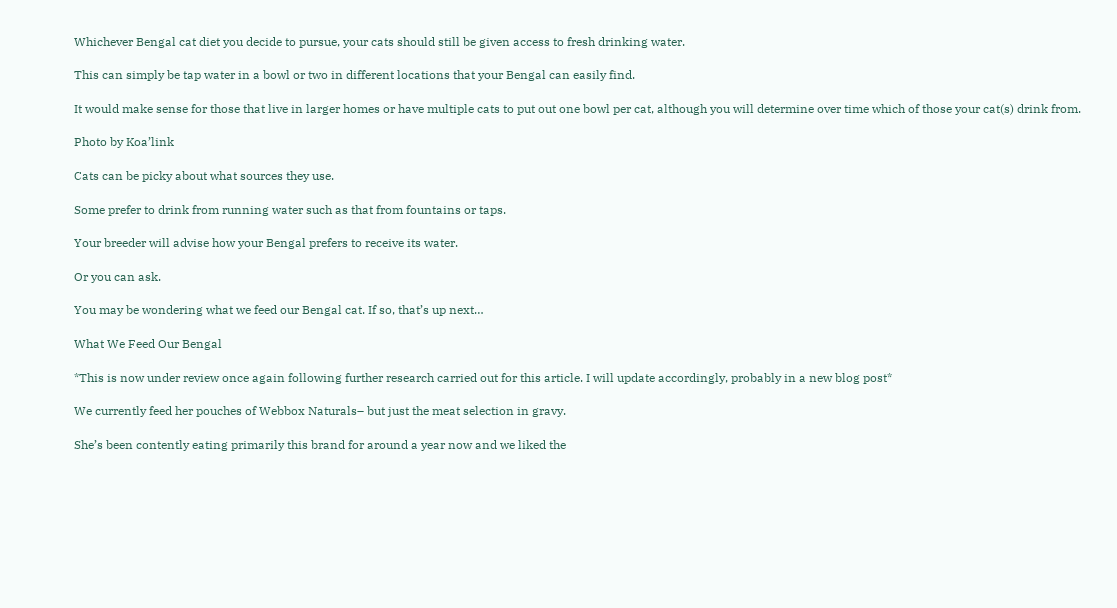Whichever Bengal cat diet you decide to pursue, your cats should still be given access to fresh drinking water.

This can simply be tap water in a bowl or two in different locations that your Bengal can easily find.

It would make sense for those that live in larger homes or have multiple cats to put out one bowl per cat, although you will determine over time which of those your cat(s) drink from.

Photo by Koa’link

Cats can be picky about what sources they use.

Some prefer to drink from running water such as that from fountains or taps.

Your breeder will advise how your Bengal prefers to receive its water.

Or you can ask.

You may be wondering what we feed our Bengal cat. If so, that’s up next…

What We Feed Our Bengal

*This is now under review once again following further research carried out for this article. I will update accordingly, probably in a new blog post*

We currently feed her pouches of Webbox Naturals– but just the meat selection in gravy.

She’s been contently eating primarily this brand for around a year now and we liked the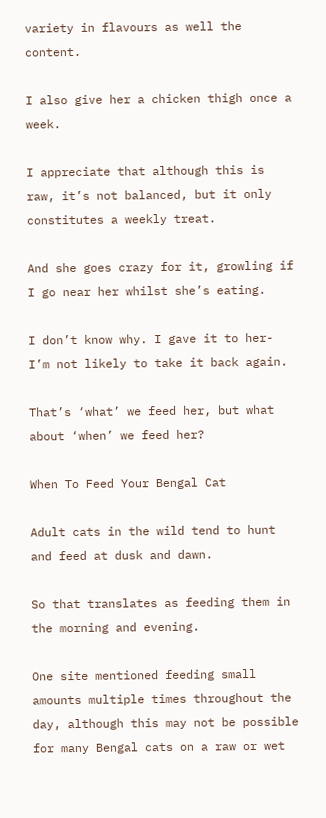variety in flavours as well the content.

I also give her a chicken thigh once a week.

I appreciate that although this is raw, it’s not balanced, but it only constitutes a weekly treat.

And she goes crazy for it, growling if I go near her whilst she’s eating.

I don’t know why. I gave it to her- I’m not likely to take it back again.

That’s ‘what’ we feed her, but what about ‘when’ we feed her?

When To Feed Your Bengal Cat

Adult cats in the wild tend to hunt and feed at dusk and dawn.

So that translates as feeding them in the morning and evening.

One site mentioned feeding small amounts multiple times throughout the day, although this may not be possible for many Bengal cats on a raw or wet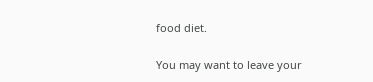food diet.

You may want to leave your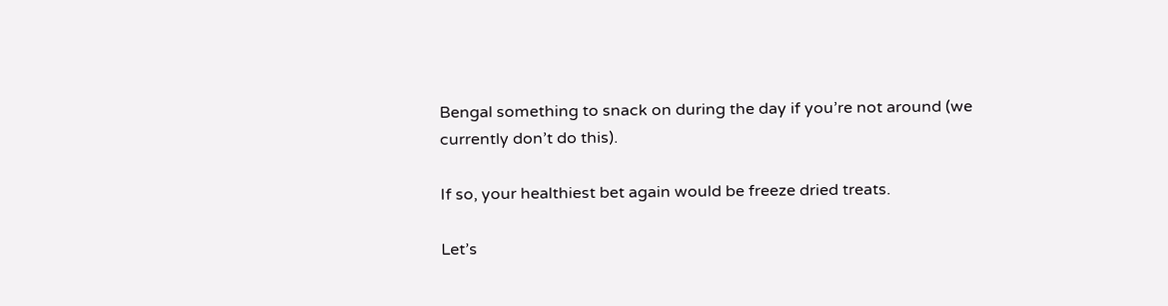Bengal something to snack on during the day if you’re not around (we currently don’t do this).

If so, your healthiest bet again would be freeze dried treats.

Let’s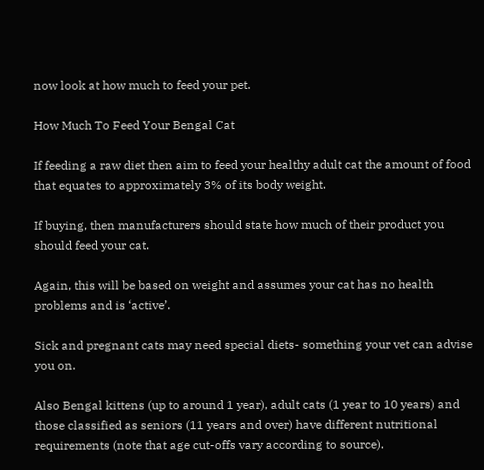now look at how much to feed your pet.

How Much To Feed Your Bengal Cat

If feeding a raw diet then aim to feed your healthy adult cat the amount of food that equates to approximately 3% of its body weight.

If buying, then manufacturers should state how much of their product you should feed your cat.

Again, this will be based on weight and assumes your cat has no health problems and is ‘active’.

Sick and pregnant cats may need special diets- something your vet can advise you on.

Also Bengal kittens (up to around 1 year), adult cats (1 year to 10 years) and those classified as seniors (11 years and over) have different nutritional requirements (note that age cut-offs vary according to source).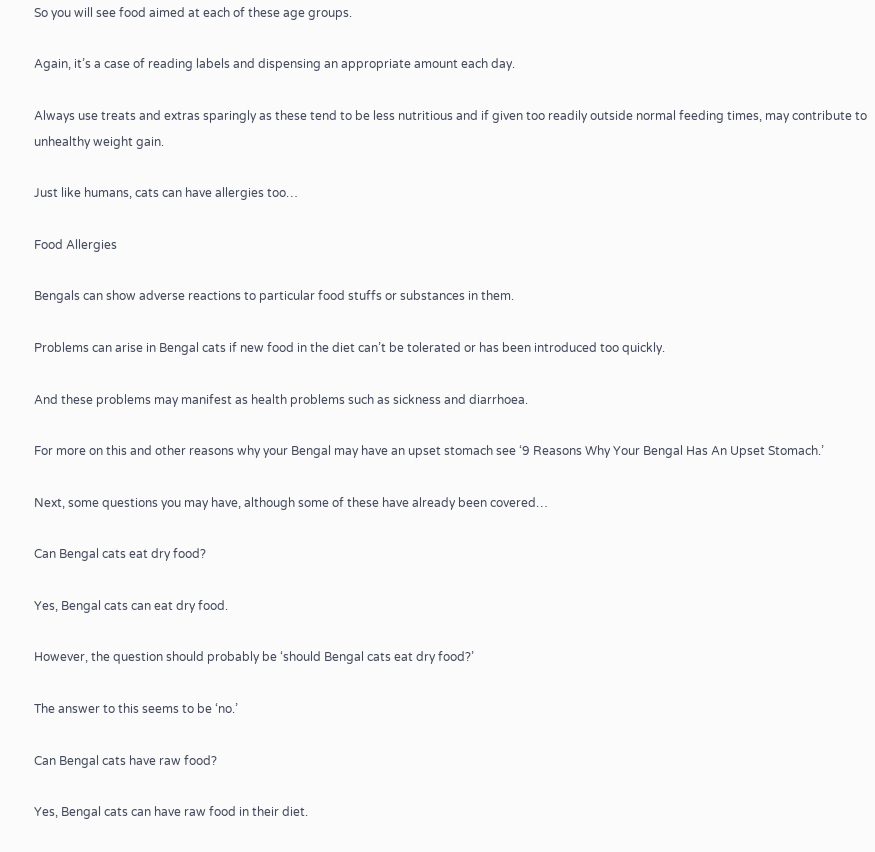So you will see food aimed at each of these age groups.

Again, it’s a case of reading labels and dispensing an appropriate amount each day.

Always use treats and extras sparingly as these tend to be less nutritious and if given too readily outside normal feeding times, may contribute to unhealthy weight gain.

Just like humans, cats can have allergies too…

Food Allergies

Bengals can show adverse reactions to particular food stuffs or substances in them.

Problems can arise in Bengal cats if new food in the diet can’t be tolerated or has been introduced too quickly.

And these problems may manifest as health problems such as sickness and diarrhoea.

For more on this and other reasons why your Bengal may have an upset stomach see ‘9 Reasons Why Your Bengal Has An Upset Stomach.’

Next, some questions you may have, although some of these have already been covered…

Can Bengal cats eat dry food?

Yes, Bengal cats can eat dry food.

However, the question should probably be ‘should Bengal cats eat dry food?’

The answer to this seems to be ‘no.’

Can Bengal cats have raw food?

Yes, Bengal cats can have raw food in their diet.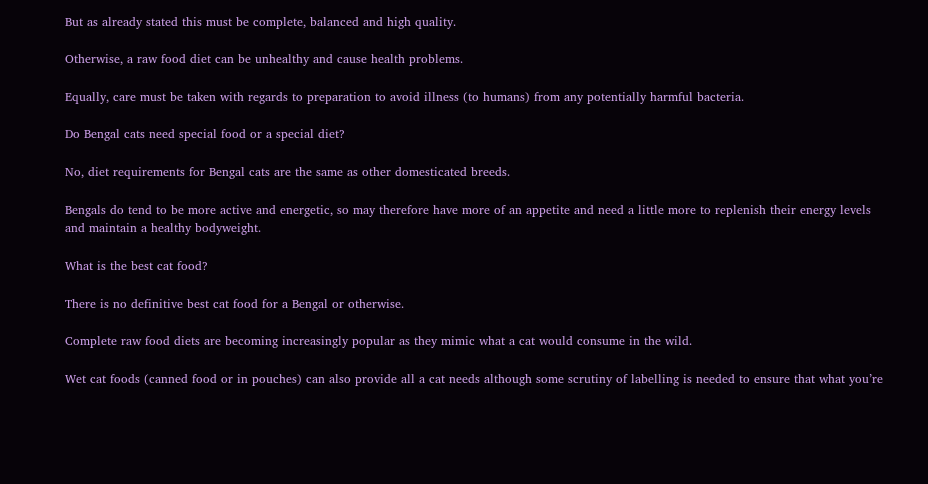But as already stated this must be complete, balanced and high quality.

Otherwise, a raw food diet can be unhealthy and cause health problems.

Equally, care must be taken with regards to preparation to avoid illness (to humans) from any potentially harmful bacteria.

Do Bengal cats need special food or a special diet?

No, diet requirements for Bengal cats are the same as other domesticated breeds.

Bengals do tend to be more active and energetic, so may therefore have more of an appetite and need a little more to replenish their energy levels and maintain a healthy bodyweight.

What is the best cat food?

There is no definitive best cat food for a Bengal or otherwise.

Complete raw food diets are becoming increasingly popular as they mimic what a cat would consume in the wild.

Wet cat foods (canned food or in pouches) can also provide all a cat needs although some scrutiny of labelling is needed to ensure that what you’re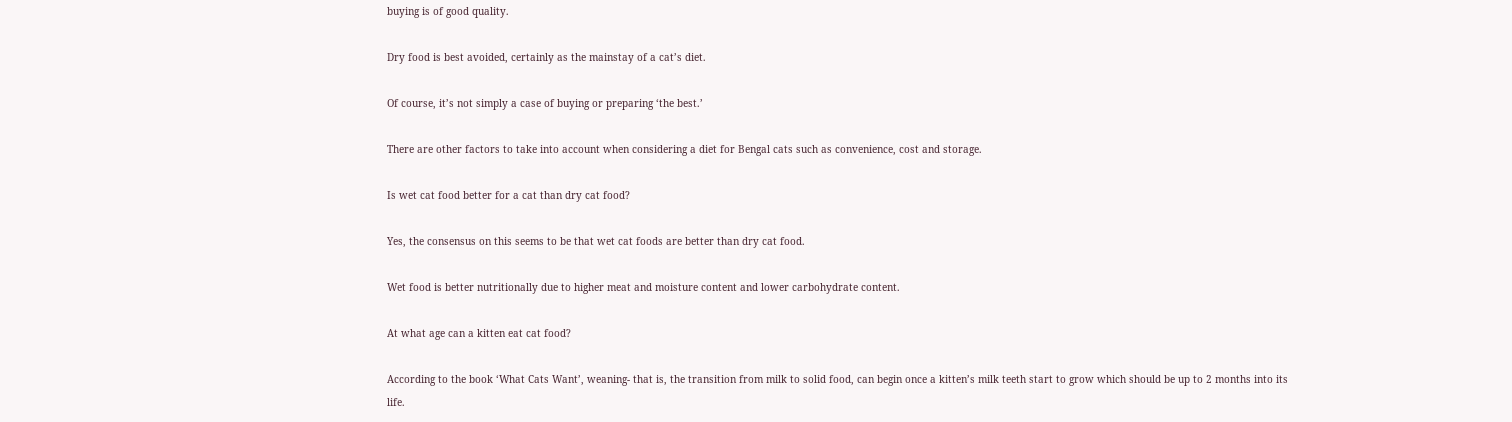buying is of good quality.

Dry food is best avoided, certainly as the mainstay of a cat’s diet.

Of course, it’s not simply a case of buying or preparing ‘the best.’

There are other factors to take into account when considering a diet for Bengal cats such as convenience, cost and storage.

Is wet cat food better for a cat than dry cat food?

Yes, the consensus on this seems to be that wet cat foods are better than dry cat food.

Wet food is better nutritionally due to higher meat and moisture content and lower carbohydrate content.

At what age can a kitten eat cat food?

According to the book ‘What Cats Want’, weaning- that is, the transition from milk to solid food, can begin once a kitten’s milk teeth start to grow which should be up to 2 months into its life.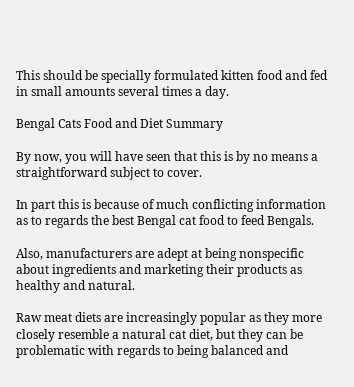This should be specially formulated kitten food and fed in small amounts several times a day.

Bengal Cats Food and Diet Summary

By now, you will have seen that this is by no means a straightforward subject to cover.

In part this is because of much conflicting information as to regards the best Bengal cat food to feed Bengals.

Also, manufacturers are adept at being nonspecific about ingredients and marketing their products as healthy and natural.

Raw meat diets are increasingly popular as they more closely resemble a natural cat diet, but they can be problematic with regards to being balanced and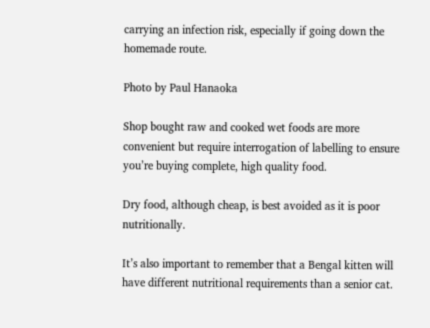carrying an infection risk, especially if going down the homemade route.

Photo by Paul Hanaoka

Shop bought raw and cooked wet foods are more convenient but require interrogation of labelling to ensure you’re buying complete, high quality food.

Dry food, although cheap, is best avoided as it is poor nutritionally.

It’s also important to remember that a Bengal kitten will have different nutritional requirements than a senior cat.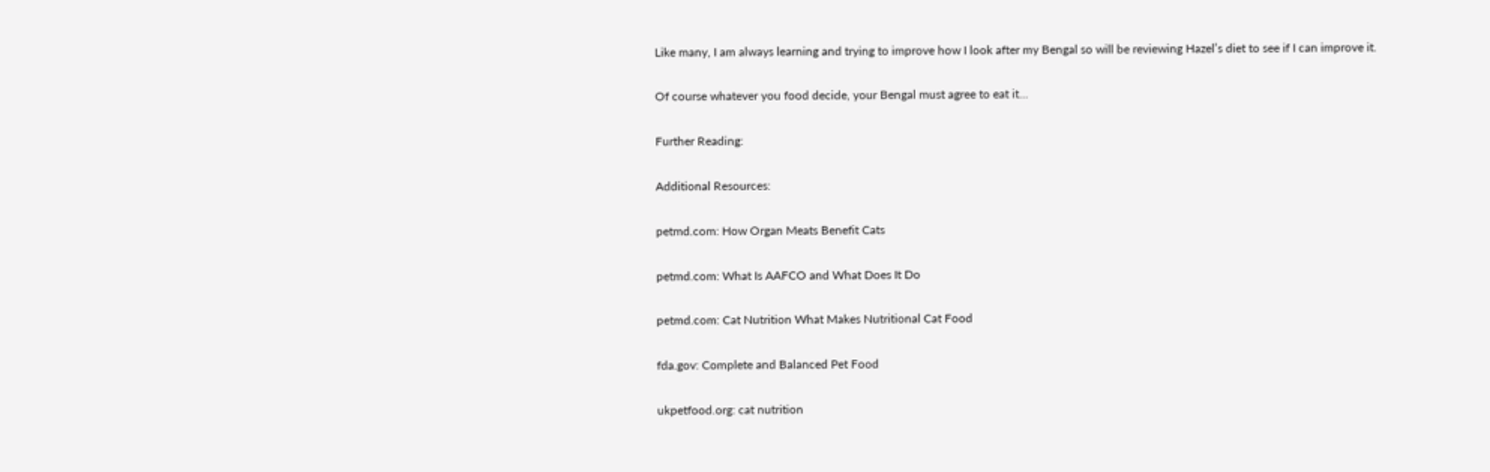Like many, I am always learning and trying to improve how I look after my Bengal so will be reviewing Hazel’s diet to see if I can improve it.

Of course whatever you food decide, your Bengal must agree to eat it…

Further Reading:

Additional Resources:

petmd.com: How Organ Meats Benefit Cats

petmd.com: What Is AAFCO and What Does It Do

petmd.com: Cat Nutrition What Makes Nutritional Cat Food

fda.gov: Complete and Balanced Pet Food

ukpetfood.org: cat nutrition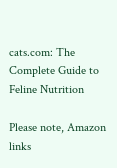cats.com: The Complete Guide to Feline Nutrition

Please note, Amazon links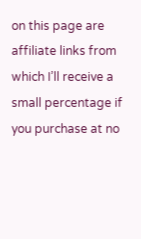on this page are affiliate links from which I’ll receive a small percentage if you purchase at no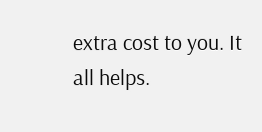extra cost to you. It all helps.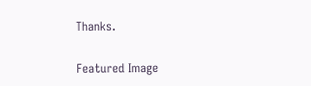Thanks.

Featured Image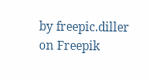by freepic.diller on Freepik